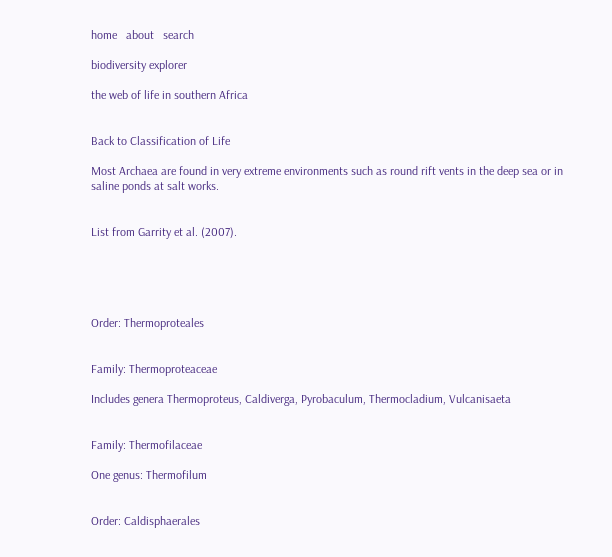home   about   search

biodiversity explorer

the web of life in southern Africa


Back to Classification of Life

Most Archaea are found in very extreme environments such as round rift vents in the deep sea or in saline ponds at salt works.


List from Garrity et al. (2007).





Order: Thermoproteales


Family: Thermoproteaceae

Includes genera Thermoproteus, Caldiverga, Pyrobaculum, Thermocladium, Vulcanisaeta


Family: Thermofilaceae

One genus: Thermofilum


Order: Caldisphaerales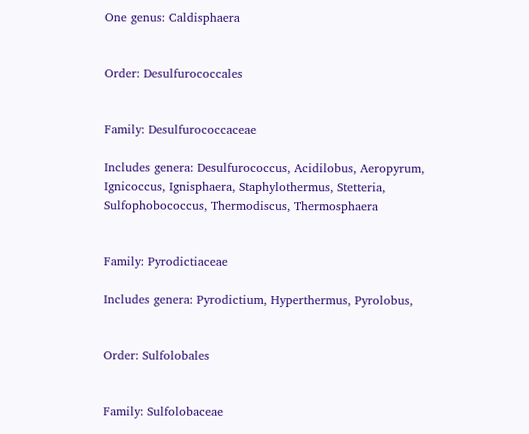One genus: Caldisphaera


Order: Desulfurococcales


Family: Desulfurococcaceae

Includes genera: Desulfurococcus, Acidilobus, Aeropyrum, Ignicoccus, Ignisphaera, Staphylothermus, Stetteria, Sulfophobococcus, Thermodiscus, Thermosphaera


Family: Pyrodictiaceae

Includes genera: Pyrodictium, Hyperthermus, Pyrolobus,


Order: Sulfolobales


Family: Sulfolobaceae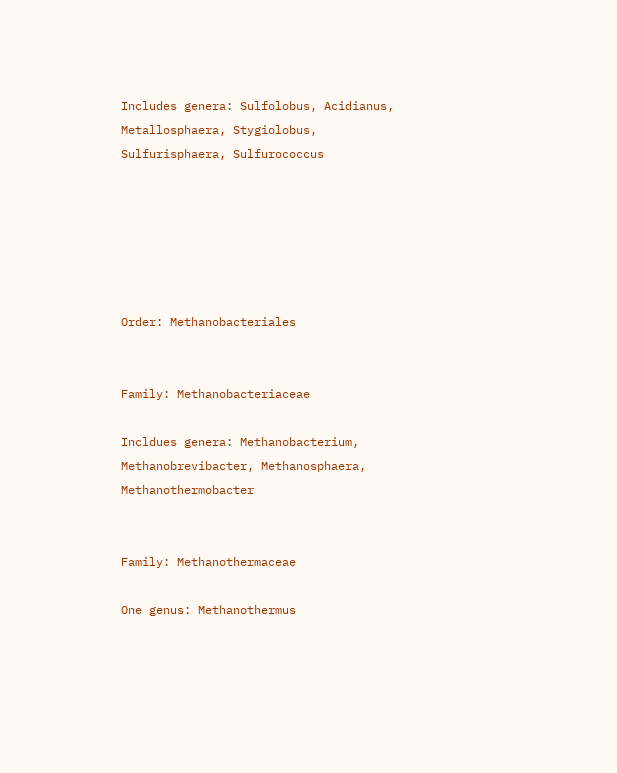Includes genera: Sulfolobus, Acidianus, Metallosphaera, Stygiolobus, Sulfurisphaera, Sulfurococcus






Order: Methanobacteriales


Family: Methanobacteriaceae

Incldues genera: Methanobacterium, Methanobrevibacter, Methanosphaera, Methanothermobacter


Family: Methanothermaceae

One genus: Methanothermus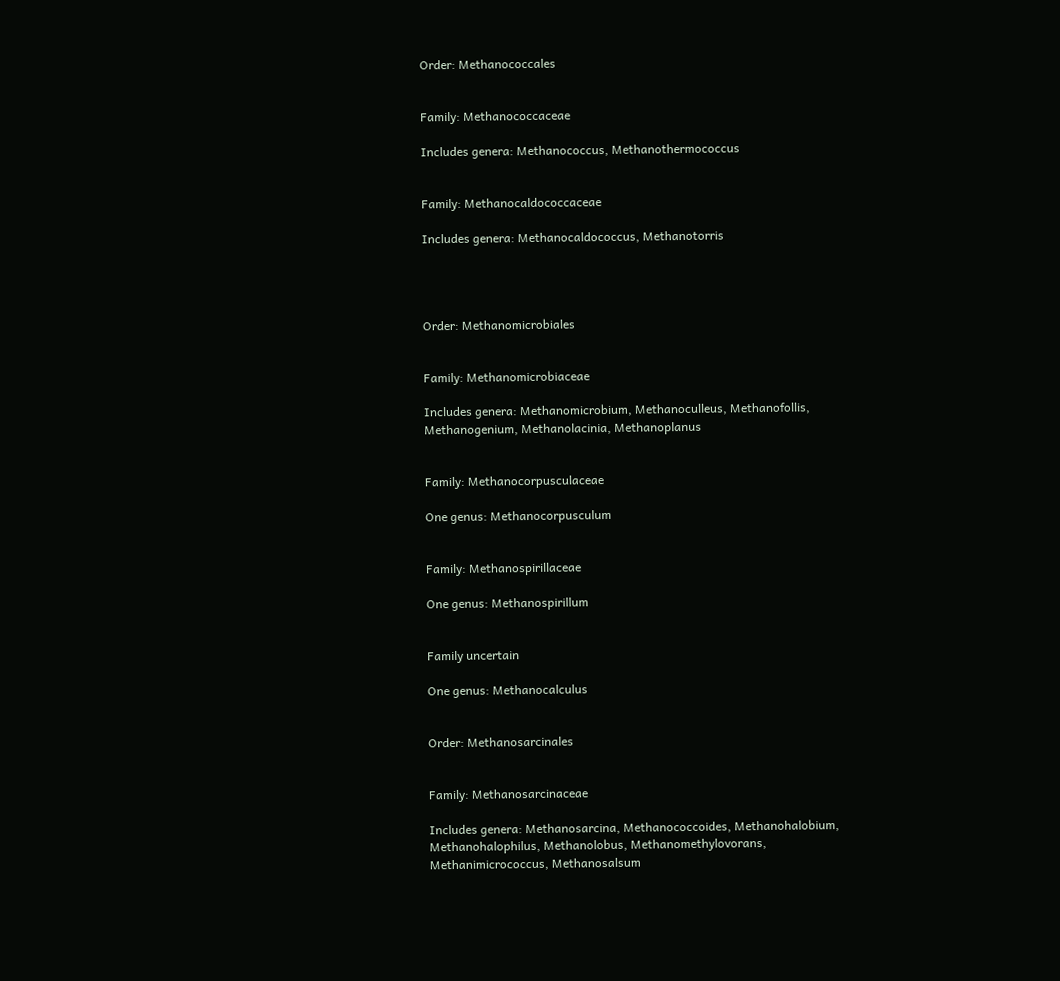Order: Methanococcales


Family: Methanococcaceae

Includes genera: Methanococcus, Methanothermococcus


Family: Methanocaldococcaceae

Includes genera: Methanocaldococcus, Methanotorris




Order: Methanomicrobiales


Family: Methanomicrobiaceae

Includes genera: Methanomicrobium, Methanoculleus, Methanofollis, Methanogenium, Methanolacinia, Methanoplanus


Family: Methanocorpusculaceae

One genus: Methanocorpusculum


Family: Methanospirillaceae

One genus: Methanospirillum


Family uncertain

One genus: Methanocalculus


Order: Methanosarcinales


Family: Methanosarcinaceae

Includes genera: Methanosarcina, Methanococcoides, Methanohalobium, Methanohalophilus, Methanolobus, Methanomethylovorans, Methanimicrococcus, Methanosalsum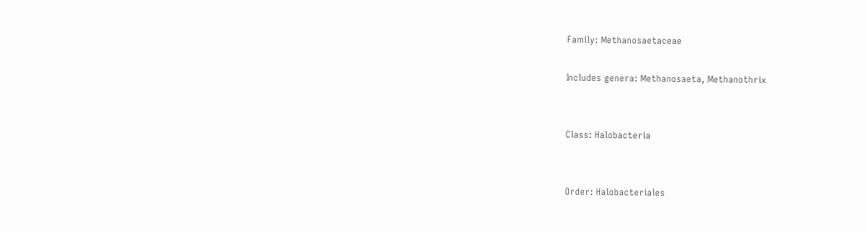Family: Methanosaetaceae

Includes genera: Methanosaeta, Methanothrix


Class: Halobacteria


Order: Halobacteriales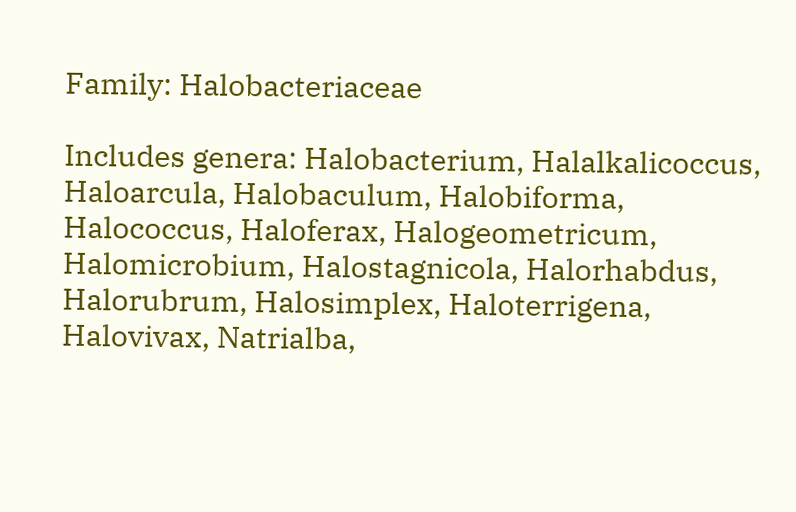Family: Halobacteriaceae

Includes genera: Halobacterium, Halalkalicoccus, Haloarcula, Halobaculum, Halobiforma, Halococcus, Haloferax, Halogeometricum, Halomicrobium, Halostagnicola, Halorhabdus, Halorubrum, Halosimplex, Haloterrigena, Halovivax, Natrialba,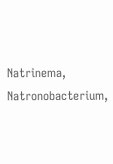Natrinema, Natronobacterium,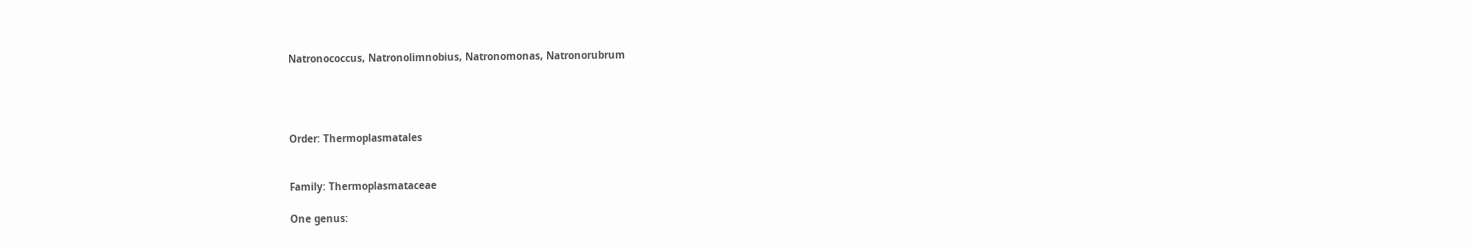Natronococcus, Natronolimnobius, Natronomonas, Natronorubrum




Order: Thermoplasmatales


Family: Thermoplasmataceae

One genus: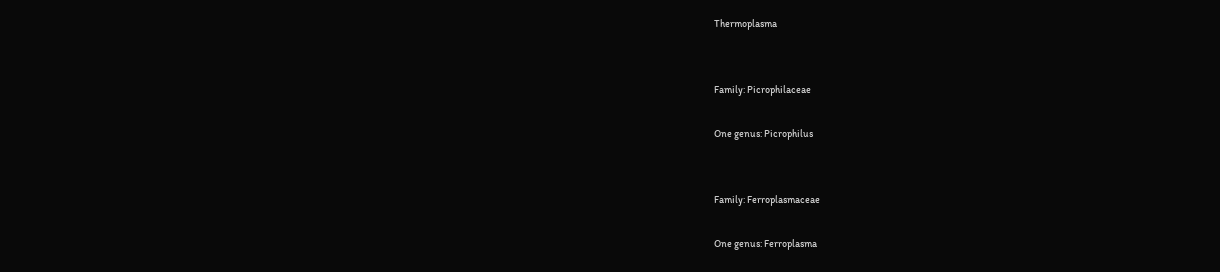Thermoplasma


Family: Picrophilaceae

One genus: Picrophilus


Family: Ferroplasmaceae

One genus: Ferroplasma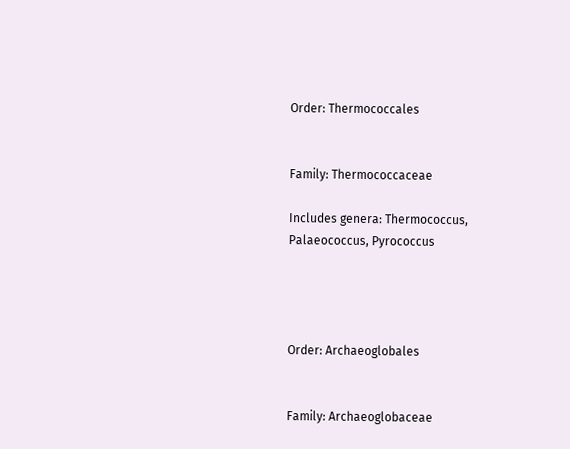Order: Thermococcales


Family: Thermococcaceae

Includes genera: Thermococcus, Palaeococcus, Pyrococcus




Order: Archaeoglobales


Family: Archaeoglobaceae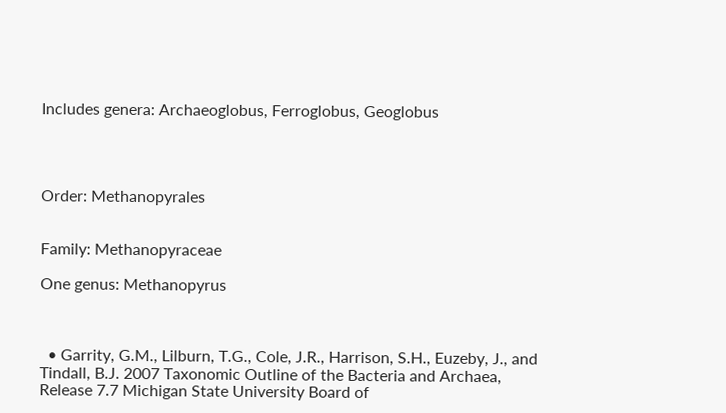Includes genera: Archaeoglobus, Ferroglobus, Geoglobus




Order: Methanopyrales


Family: Methanopyraceae

One genus: Methanopyrus



  • Garrity, G.M., Lilburn, T.G., Cole, J.R., Harrison, S.H., Euzeby, J., and Tindall, B.J. 2007 Taxonomic Outline of the Bacteria and Archaea, Release 7.7 Michigan State University Board of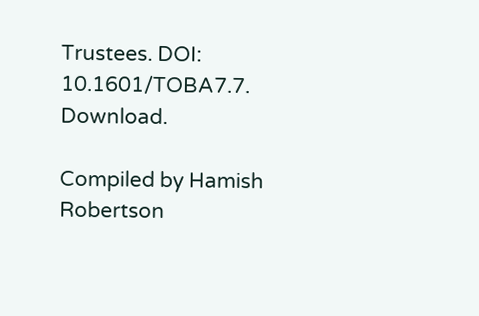Trustees. DOI: 10.1601/TOBA7.7. Download.

Compiled by Hamish Robertson